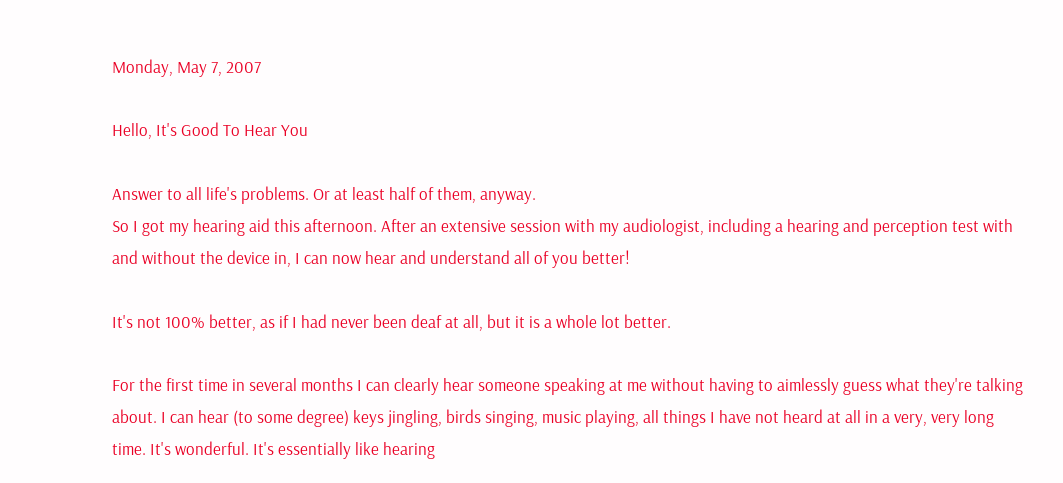Monday, May 7, 2007

Hello, It's Good To Hear You

Answer to all life's problems. Or at least half of them, anyway.
So I got my hearing aid this afternoon. After an extensive session with my audiologist, including a hearing and perception test with and without the device in, I can now hear and understand all of you better!

It's not 100% better, as if I had never been deaf at all, but it is a whole lot better.

For the first time in several months I can clearly hear someone speaking at me without having to aimlessly guess what they're talking about. I can hear (to some degree) keys jingling, birds singing, music playing, all things I have not heard at all in a very, very long time. It's wonderful. It's essentially like hearing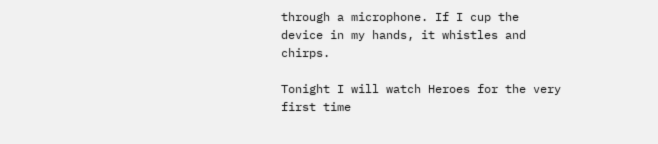through a microphone. If I cup the device in my hands, it whistles and chirps.

Tonight I will watch Heroes for the very first time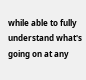while able to fully understand what's going on at any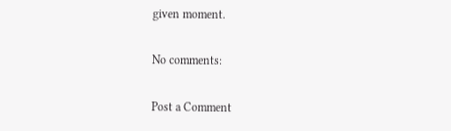given moment.

No comments:

Post a Comment